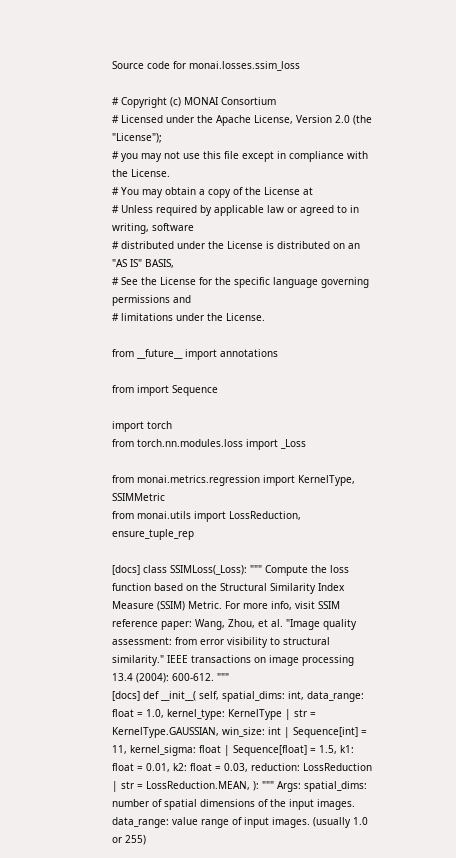Source code for monai.losses.ssim_loss

# Copyright (c) MONAI Consortium
# Licensed under the Apache License, Version 2.0 (the "License");
# you may not use this file except in compliance with the License.
# You may obtain a copy of the License at
# Unless required by applicable law or agreed to in writing, software
# distributed under the License is distributed on an "AS IS" BASIS,
# See the License for the specific language governing permissions and
# limitations under the License.

from __future__ import annotations

from import Sequence

import torch
from torch.nn.modules.loss import _Loss

from monai.metrics.regression import KernelType, SSIMMetric
from monai.utils import LossReduction, ensure_tuple_rep

[docs] class SSIMLoss(_Loss): """ Compute the loss function based on the Structural Similarity Index Measure (SSIM) Metric. For more info, visit SSIM reference paper: Wang, Zhou, et al. "Image quality assessment: from error visibility to structural similarity." IEEE transactions on image processing 13.4 (2004): 600-612. """
[docs] def __init__( self, spatial_dims: int, data_range: float = 1.0, kernel_type: KernelType | str = KernelType.GAUSSIAN, win_size: int | Sequence[int] = 11, kernel_sigma: float | Sequence[float] = 1.5, k1: float = 0.01, k2: float = 0.03, reduction: LossReduction | str = LossReduction.MEAN, ): """ Args: spatial_dims: number of spatial dimensions of the input images. data_range: value range of input images. (usually 1.0 or 255)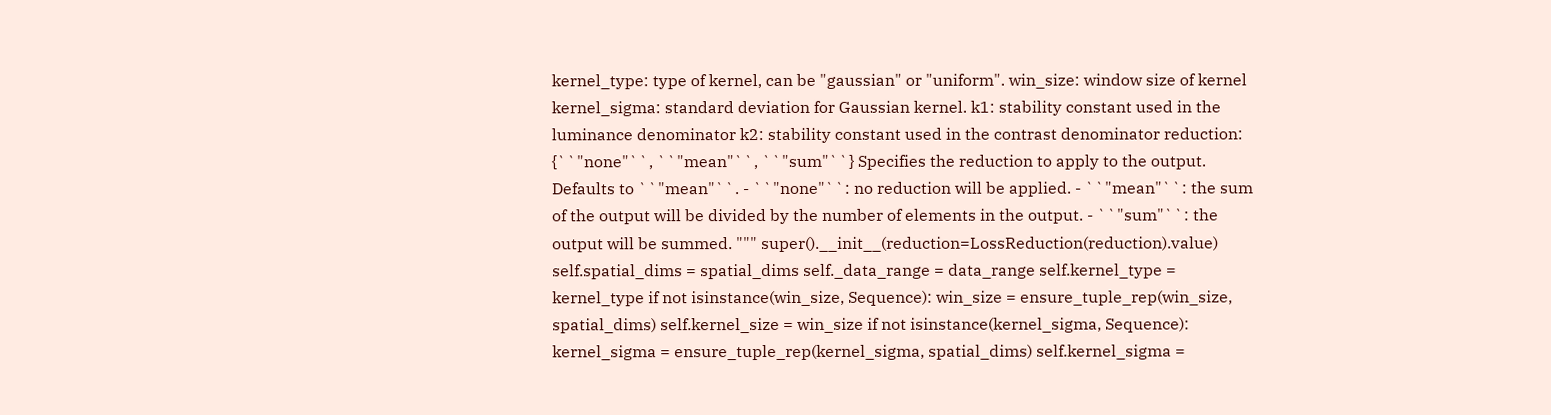kernel_type: type of kernel, can be "gaussian" or "uniform". win_size: window size of kernel kernel_sigma: standard deviation for Gaussian kernel. k1: stability constant used in the luminance denominator k2: stability constant used in the contrast denominator reduction: {``"none"``, ``"mean"``, ``"sum"``} Specifies the reduction to apply to the output. Defaults to ``"mean"``. - ``"none"``: no reduction will be applied. - ``"mean"``: the sum of the output will be divided by the number of elements in the output. - ``"sum"``: the output will be summed. """ super().__init__(reduction=LossReduction(reduction).value) self.spatial_dims = spatial_dims self._data_range = data_range self.kernel_type = kernel_type if not isinstance(win_size, Sequence): win_size = ensure_tuple_rep(win_size, spatial_dims) self.kernel_size = win_size if not isinstance(kernel_sigma, Sequence): kernel_sigma = ensure_tuple_rep(kernel_sigma, spatial_dims) self.kernel_sigma =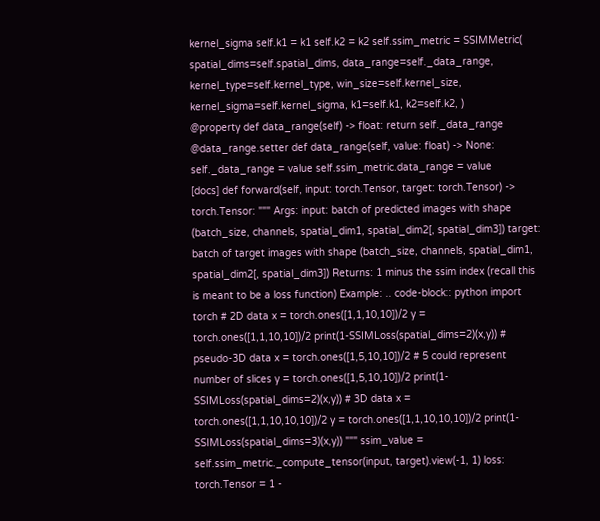kernel_sigma self.k1 = k1 self.k2 = k2 self.ssim_metric = SSIMMetric( spatial_dims=self.spatial_dims, data_range=self._data_range, kernel_type=self.kernel_type, win_size=self.kernel_size, kernel_sigma=self.kernel_sigma, k1=self.k1, k2=self.k2, )
@property def data_range(self) -> float: return self._data_range @data_range.setter def data_range(self, value: float) -> None: self._data_range = value self.ssim_metric.data_range = value
[docs] def forward(self, input: torch.Tensor, target: torch.Tensor) -> torch.Tensor: """ Args: input: batch of predicted images with shape (batch_size, channels, spatial_dim1, spatial_dim2[, spatial_dim3]) target: batch of target images with shape (batch_size, channels, spatial_dim1, spatial_dim2[, spatial_dim3]) Returns: 1 minus the ssim index (recall this is meant to be a loss function) Example: .. code-block:: python import torch # 2D data x = torch.ones([1,1,10,10])/2 y = torch.ones([1,1,10,10])/2 print(1-SSIMLoss(spatial_dims=2)(x,y)) # pseudo-3D data x = torch.ones([1,5,10,10])/2 # 5 could represent number of slices y = torch.ones([1,5,10,10])/2 print(1-SSIMLoss(spatial_dims=2)(x,y)) # 3D data x = torch.ones([1,1,10,10,10])/2 y = torch.ones([1,1,10,10,10])/2 print(1-SSIMLoss(spatial_dims=3)(x,y)) """ ssim_value = self.ssim_metric._compute_tensor(input, target).view(-1, 1) loss: torch.Tensor = 1 -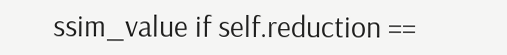ssim_value if self.reduction ==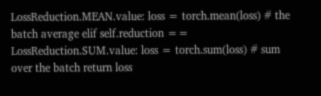LossReduction.MEAN.value: loss = torch.mean(loss) # the batch average elif self.reduction == LossReduction.SUM.value: loss = torch.sum(loss) # sum over the batch return loss